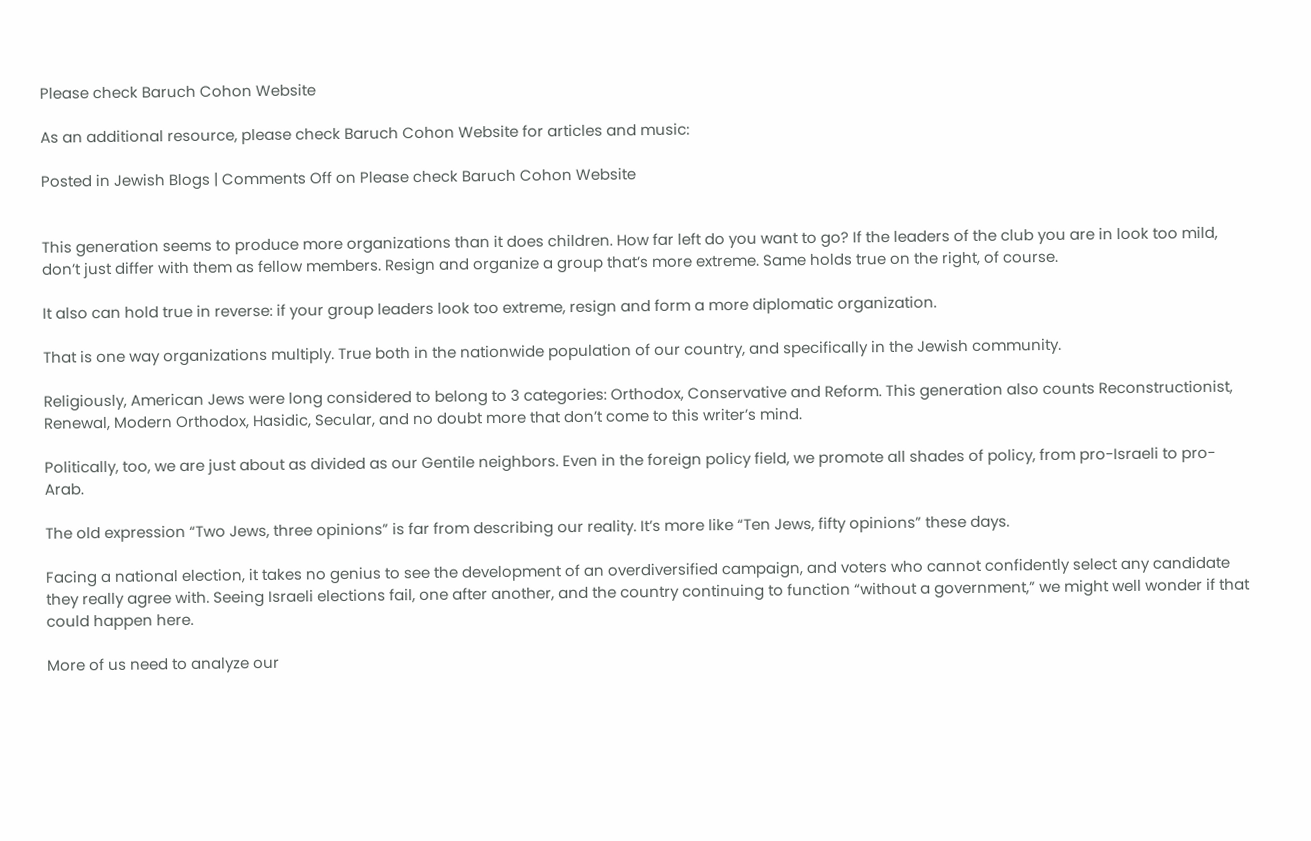Please check Baruch Cohon Website

As an additional resource, please check Baruch Cohon Website for articles and music:

Posted in Jewish Blogs | Comments Off on Please check Baruch Cohon Website


This generation seems to produce more organizations than it does children. How far left do you want to go? If the leaders of the club you are in look too mild, don’t just differ with them as fellow members. Resign and organize a group that’s more extreme. Same holds true on the right, of course.

It also can hold true in reverse: if your group leaders look too extreme, resign and form a more diplomatic organization.

That is one way organizations multiply. True both in the nationwide population of our country, and specifically in the Jewish community.

Religiously, American Jews were long considered to belong to 3 categories: Orthodox, Conservative and Reform. This generation also counts Reconstructionist, Renewal, Modern Orthodox, Hasidic, Secular, and no doubt more that don’t come to this writer’s mind.

Politically, too, we are just about as divided as our Gentile neighbors. Even in the foreign policy field, we promote all shades of policy, from pro-Israeli to pro-Arab.

The old expression “Two Jews, three opinions” is far from describing our reality. It’s more like “Ten Jews, fifty opinions” these days.

Facing a national election, it takes no genius to see the development of an overdiversified campaign, and voters who cannot confidently select any candidate they really agree with. Seeing Israeli elections fail, one after another, and the country continuing to function “without a government,” we might well wonder if that could happen here.

More of us need to analyze our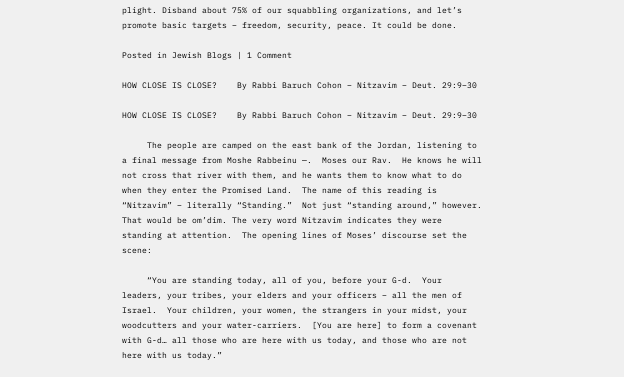plight. Disband about 75% of our squabbling organizations, and let’s promote basic targets – freedom, security, peace. It could be done.

Posted in Jewish Blogs | 1 Comment

HOW CLOSE IS CLOSE?    By Rabbi Baruch Cohon – Nitzavim – Deut. 29:9–30

HOW CLOSE IS CLOSE?    By Rabbi Baruch Cohon – Nitzavim – Deut. 29:9–30

     The people are camped on the east bank of the Jordan, listening to a final message from Moshe Rabbeinu —.  Moses our Rav.  He knows he will not cross that river with them, and he wants them to know what to do when they enter the Promised Land.  The name of this reading is “Nitzavim” – literally “Standing.”  Not just “standing around,” however.  That would be om’dim. The very word Nitzavim indicates they were standing at attention.  The opening lines of Moses’ discourse set the scene:

     “You are standing today, all of you, before your G-d.  Your leaders, your tribes, your elders and your officers – all the men of Israel.  Your children, your women, the strangers in your midst, your woodcutters and your water-carriers.  [You are here] to form a covenant with G-d… all those who are here with us today, and those who are not here with us today.”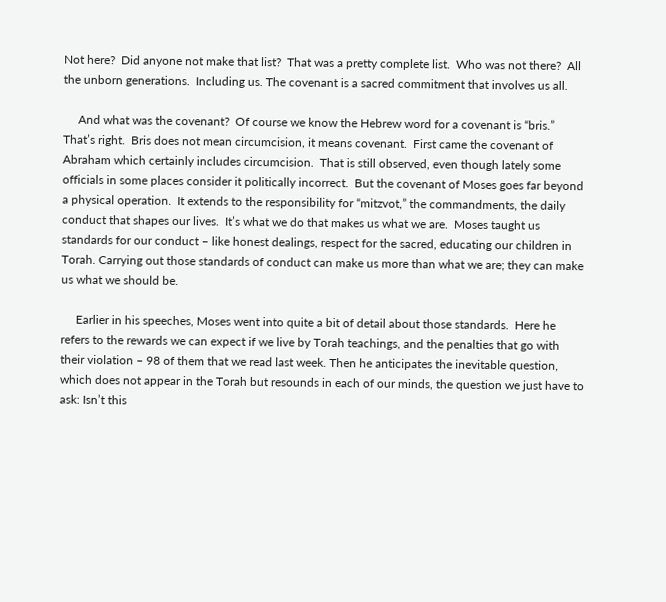Not here?  Did anyone not make that list?  That was a pretty complete list.  Who was not there?  All the unborn generations.  Including us. The covenant is a sacred commitment that involves us all.

     And what was the covenant?  Of course we know the Hebrew word for a covenant is “bris.”  That’s right.  Bris does not mean circumcision, it means covenant.  First came the covenant of Abraham which certainly includes circumcision.  That is still observed, even though lately some officials in some places consider it politically incorrect.  But the covenant of Moses goes far beyond a physical operation.  It extends to the responsibility for “mitzvot,” the commandments, the daily conduct that shapes our lives.  It’s what we do that makes us what we are.  Moses taught us standards for our conduct – like honest dealings, respect for the sacred, educating our children in Torah. Carrying out those standards of conduct can make us more than what we are; they can make us what we should be.

     Earlier in his speeches, Moses went into quite a bit of detail about those standards.  Here he refers to the rewards we can expect if we live by Torah teachings, and the penalties that go with their violation – 98 of them that we read last week. Then he anticipates the inevitable question, which does not appear in the Torah but resounds in each of our minds, the question we just have to ask: Isn’t this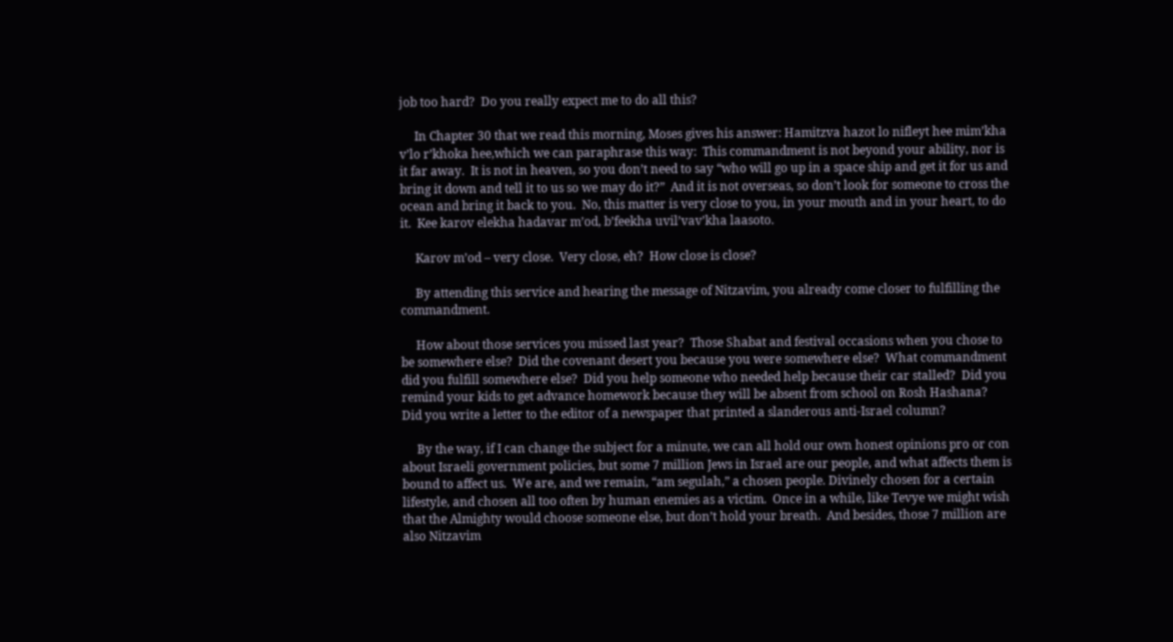job too hard?  Do you really expect me to do all this?

     In Chapter 30 that we read this morning, Moses gives his answer: Hamitzva hazot lo nifleyt hee mim’kha v’lo r’khoka hee,which we can paraphrase this way:  This commandment is not beyond your ability, nor is it far away.  It is not in heaven, so you don’t need to say “who will go up in a space ship and get it for us and bring it down and tell it to us so we may do it?”  And it is not overseas, so don’t look for someone to cross the ocean and bring it back to you.  No, this matter is very close to you, in your mouth and in your heart, to do it.  Kee karov elekha hadavar m’od, b’feekha uvil’vav’kha laasoto.

     Karov m’od – very close.  Very close, eh?  How close is close?

     By attending this service and hearing the message of Nitzavim, you already come closer to fulfilling the commandment.

     How about those services you missed last year?  Those Shabat and festival occasions when you chose to be somewhere else?  Did the covenant desert you because you were somewhere else?  What commandment did you fulfill somewhere else?  Did you help someone who needed help because their car stalled?  Did you remind your kids to get advance homework because they will be absent from school on Rosh Hashana?  Did you write a letter to the editor of a newspaper that printed a slanderous anti-Israel column?

     By the way, if I can change the subject for a minute, we can all hold our own honest opinions pro or con about Israeli government policies, but some 7 million Jews in Israel are our people, and what affects them is bound to affect us.  We are, and we remain, “am segulah,” a chosen people. Divinely chosen for a certain lifestyle, and chosen all too often by human enemies as a victim.  Once in a while, like Tevye we might wish that the Almighty would choose someone else, but don’t hold your breath.  And besides, those 7 million are also Nitzavim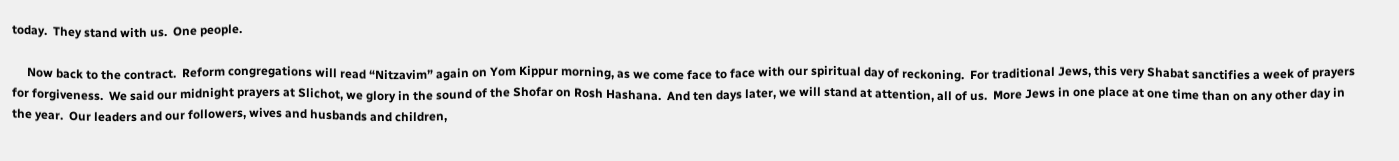today.  They stand with us.  One people.

     Now back to the contract.  Reform congregations will read “Nitzavim” again on Yom Kippur morning, as we come face to face with our spiritual day of reckoning.  For traditional Jews, this very Shabat sanctifies a week of prayers for forgiveness.  We said our midnight prayers at Slichot, we glory in the sound of the Shofar on Rosh Hashana.  And ten days later, we will stand at attention, all of us.  More Jews in one place at one time than on any other day in the year.  Our leaders and our followers, wives and husbands and children,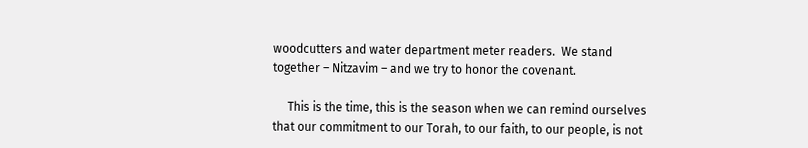woodcutters and water department meter readers.  We stand together – Nitzavim – and we try to honor the covenant.

     This is the time, this is the season when we can remind ourselves that our commitment to our Torah, to our faith, to our people, is not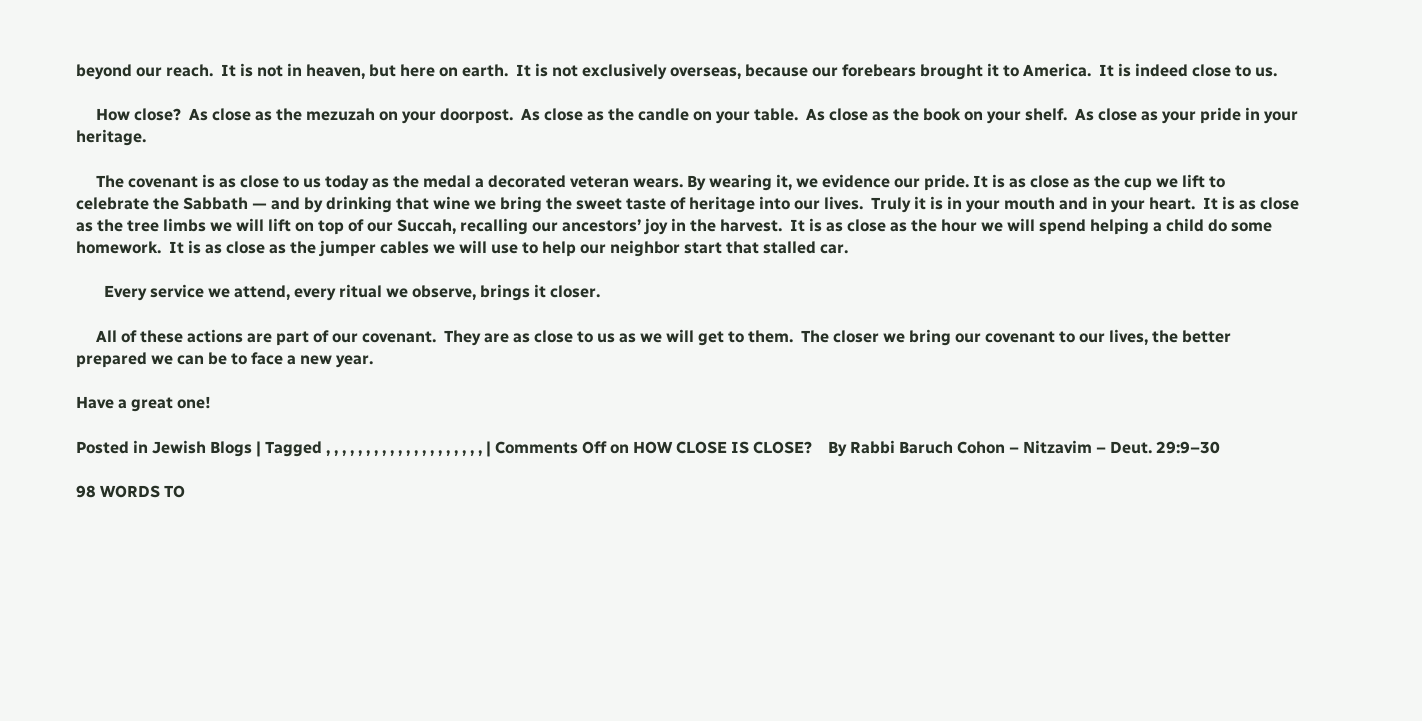beyond our reach.  It is not in heaven, but here on earth.  It is not exclusively overseas, because our forebears brought it to America.  It is indeed close to us.

     How close?  As close as the mezuzah on your doorpost.  As close as the candle on your table.  As close as the book on your shelf.  As close as your pride in your heritage.

     The covenant is as close to us today as the medal a decorated veteran wears. By wearing it, we evidence our pride. It is as close as the cup we lift to celebrate the Sabbath — and by drinking that wine we bring the sweet taste of heritage into our lives.  Truly it is in your mouth and in your heart.  It is as close as the tree limbs we will lift on top of our Succah, recalling our ancestors’ joy in the harvest.  It is as close as the hour we will spend helping a child do some homework.  It is as close as the jumper cables we will use to help our neighbor start that stalled car.

       Every service we attend, every ritual we observe, brings it closer.

     All of these actions are part of our covenant.  They are as close to us as we will get to them.  The closer we bring our covenant to our lives, the better prepared we can be to face a new year.

Have a great one!

Posted in Jewish Blogs | Tagged , , , , , , , , , , , , , , , , , , , , | Comments Off on HOW CLOSE IS CLOSE?    By Rabbi Baruch Cohon – Nitzavim – Deut. 29:9–30

98 WORDS TO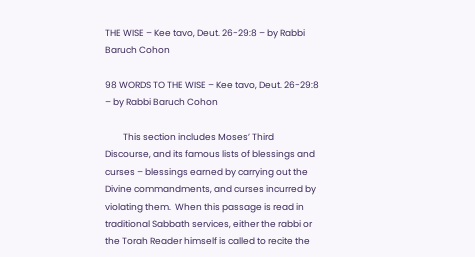THE WISE – Kee tavo, Deut. 26-29:8 – by Rabbi Baruch Cohon

98 WORDS TO THE WISE – Kee tavo, Deut. 26-29:8 – by Rabbi Baruch Cohon

         This section includes Moses’ Third Discourse, and its famous lists of blessings and curses – blessings earned by carrying out the Divine commandments, and curses incurred by violating them.  When this passage is read in traditional Sabbath services, either the rabbi or the Torah Reader himself is called to recite the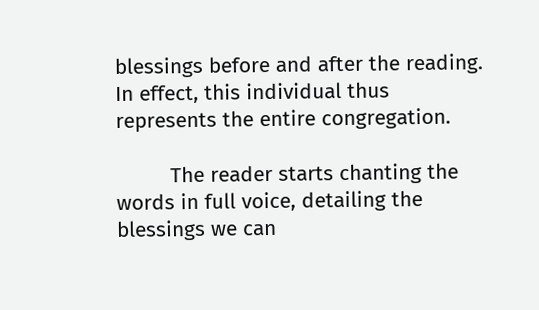blessings before and after the reading.  In effect, this individual thus represents the entire congregation.

         The reader starts chanting the words in full voice, detailing the blessings we can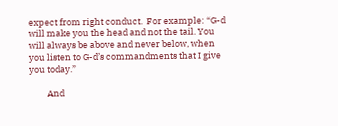expect from right conduct.  For example: “G-d will make you the head and not the tail. You will always be above and never below, when you listen to G-d’s commandments that I give you today.”

         And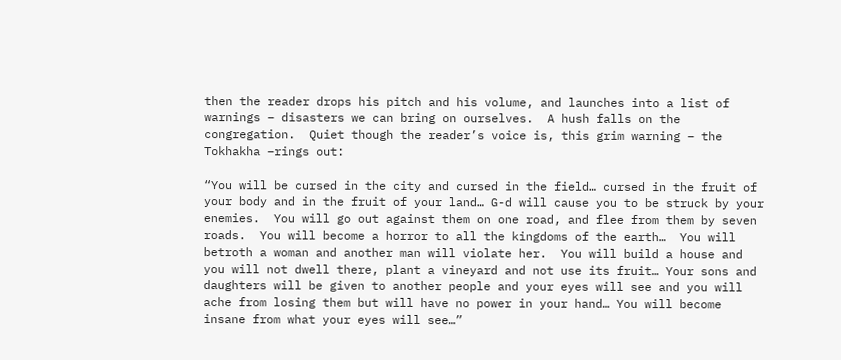then the reader drops his pitch and his volume, and launches into a list of warnings – disasters we can bring on ourselves.  A hush falls on the congregation.  Quiet though the reader’s voice is, this grim warning – the Tokhakha –rings out:

“You will be cursed in the city and cursed in the field… cursed in the fruit of your body and in the fruit of your land… G-d will cause you to be struck by your enemies.  You will go out against them on one road, and flee from them by seven roads.  You will become a horror to all the kingdoms of the earth…  You will betroth a woman and another man will violate her.  You will build a house and you will not dwell there, plant a vineyard and not use its fruit… Your sons and daughters will be given to another people and your eyes will see and you will ache from losing them but will have no power in your hand… You will become insane from what your eyes will see…”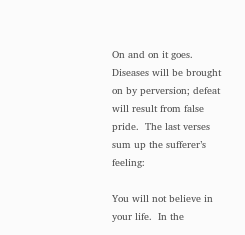On and on it goes.  Diseases will be brought on by perversion; defeat will result from false pride.  The last verses sum up the sufferer’s feeling:

You will not believe in your life.  In the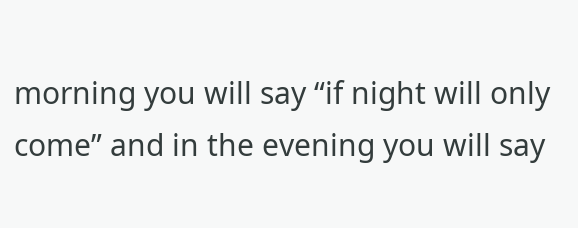morning you will say “if night will only come” and in the evening you will say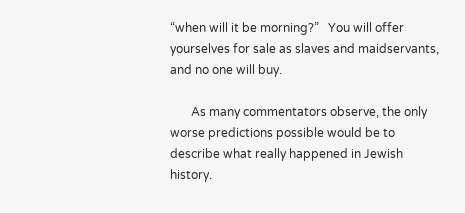“when will it be morning?”   You will offer yourselves for sale as slaves and maidservants, and no one will buy.

       As many commentators observe, the only worse predictions possible would be to describe what really happened in Jewish history.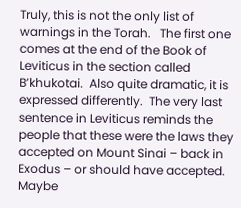Truly, this is not the only list of warnings in the Torah.   The first one comes at the end of the Book of Leviticus in the section called B’khukotai.  Also quite dramatic, it is expressed differently.  The very last sentence in Leviticus reminds the people that these were the laws they accepted on Mount Sinai – back in Exodus – or should have accepted.  Maybe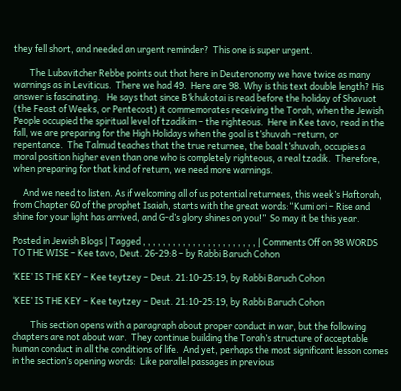they fell short, and needed an urgent reminder?  This one is super urgent.

        The Lubavitcher Rebbe points out that here in Deuteronomy we have twice as many warnings as in Leviticus.  There we had 49.  Here are 98. Why is this text double length? His answer is fascinating.   He says that since B’khukotai is read before the holiday of Shavuot (the Feast of Weeks, or Pentecost) it commemorates receiving the Torah, when the Jewish People occupied the spiritual level of tzadikim – the righteous.  Here in Kee tavo, read in the fall, we are preparing for the High Holidays when the goal is t’shuvah –return, or repentance.  The Talmud teaches that the true returnee, the baal t’shuvah, occupies a moral position higher even than one who is completely righteous, a real tzadik.  Therefore, when preparing for that kind of return, we need more warnings.

     And we need to listen. As if welcoming all of us potential returnees, this week’s Haftorah, from Chapter 60 of the prophet Isaiah, starts with the great words:“Kumi ori – Rise and shine for your light has arrived, and G-d’s glory shines on you!”  So may it be this year.

Posted in Jewish Blogs | Tagged , , , , , , , , , , , , , , , , , , , , , , , | Comments Off on 98 WORDS TO THE WISE – Kee tavo, Deut. 26-29:8 – by Rabbi Baruch Cohon

‘KEE’ IS THE KEY – Kee teytzey – Deut. 21:10-25:19, by Rabbi Baruch Cohon

‘KEE’ IS THE KEY – Kee teytzey – Deut. 21:10-25:19, by Rabbi Baruch Cohon

         This section opens with a paragraph about proper conduct in war, but the following chapters are not about war.  They continue building the Torah’s structure of acceptable human conduct in all the conditions of life.  And yet, perhaps the most significant lesson comes in the section’s opening words:  Like parallel passages in previous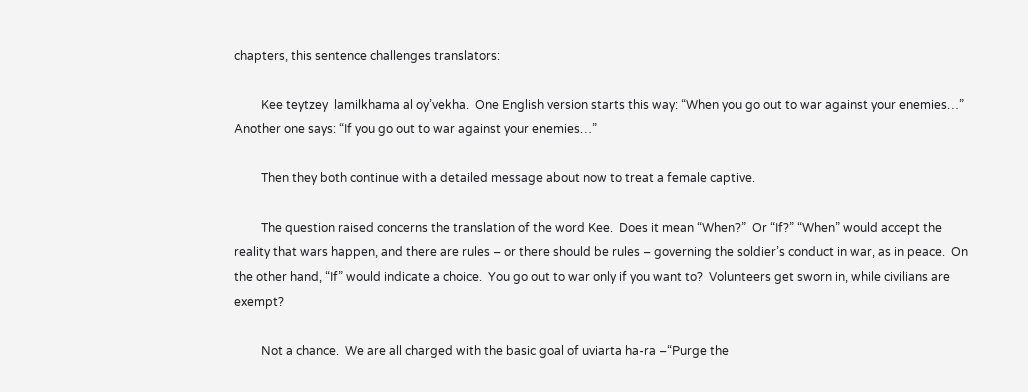chapters, this sentence challenges translators:

         Kee teytzey  lamilkhama al oy’vekha.  One English version starts this way: “When you go out to war against your enemies…”   Another one says: “If you go out to war against your enemies…”

         Then they both continue with a detailed message about now to treat a female captive.

         The question raised concerns the translation of the word Kee.  Does it mean “When?”  Or “If?” “When” would accept the reality that wars happen, and there are rules – or there should be rules – governing the soldier’s conduct in war, as in peace.  On the other hand, “If” would indicate a choice.  You go out to war only if you want to?  Volunteers get sworn in, while civilians are exempt?

         Not a chance.  We are all charged with the basic goal of uviarta ha-ra –“Purge the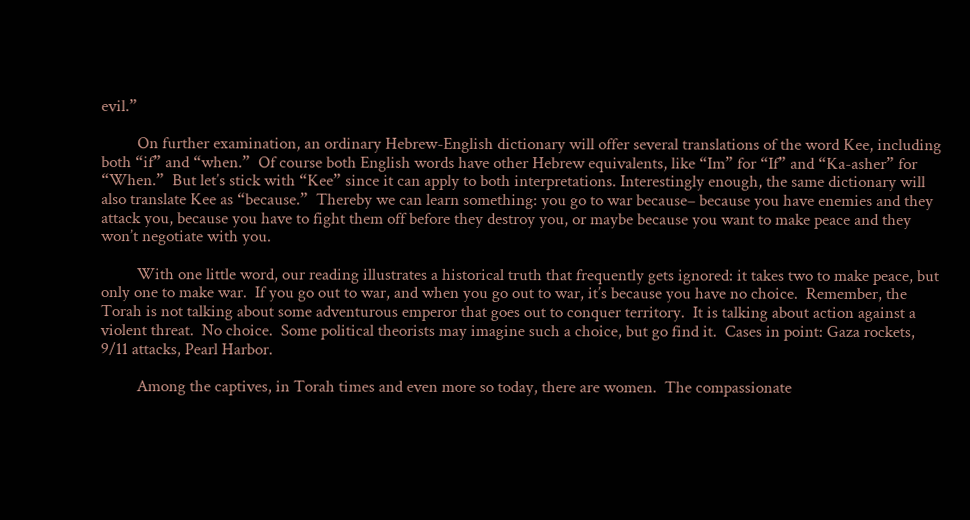evil.”

         On further examination, an ordinary Hebrew-English dictionary will offer several translations of the word Kee, including both “if” and “when.”  Of course both English words have other Hebrew equivalents, like “Im” for “If” and “Ka-asher” for “When.”  But let’s stick with “Kee” since it can apply to both interpretations. Interestingly enough, the same dictionary will also translate Kee as “because.”  Thereby we can learn something: you go to war because– because you have enemies and they attack you, because you have to fight them off before they destroy you, or maybe because you want to make peace and they won’t negotiate with you.

         With one little word, our reading illustrates a historical truth that frequently gets ignored: it takes two to make peace, but only one to make war.  If you go out to war, and when you go out to war, it’s because you have no choice.  Remember, the Torah is not talking about some adventurous emperor that goes out to conquer territory.  It is talking about action against a violent threat.  No choice.  Some political theorists may imagine such a choice, but go find it.  Cases in point: Gaza rockets, 9/11 attacks, Pearl Harbor.

         Among the captives, in Torah times and even more so today, there are women.  The compassionate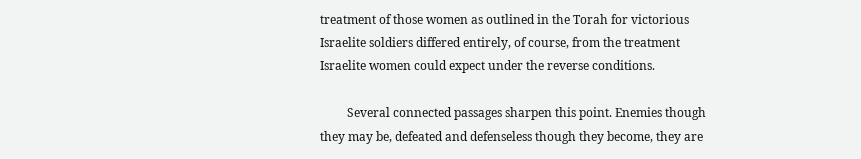treatment of those women as outlined in the Torah for victorious Israelite soldiers differed entirely, of course, from the treatment Israelite women could expect under the reverse conditions.

         Several connected passages sharpen this point. Enemies though they may be, defeated and defenseless though they become, they are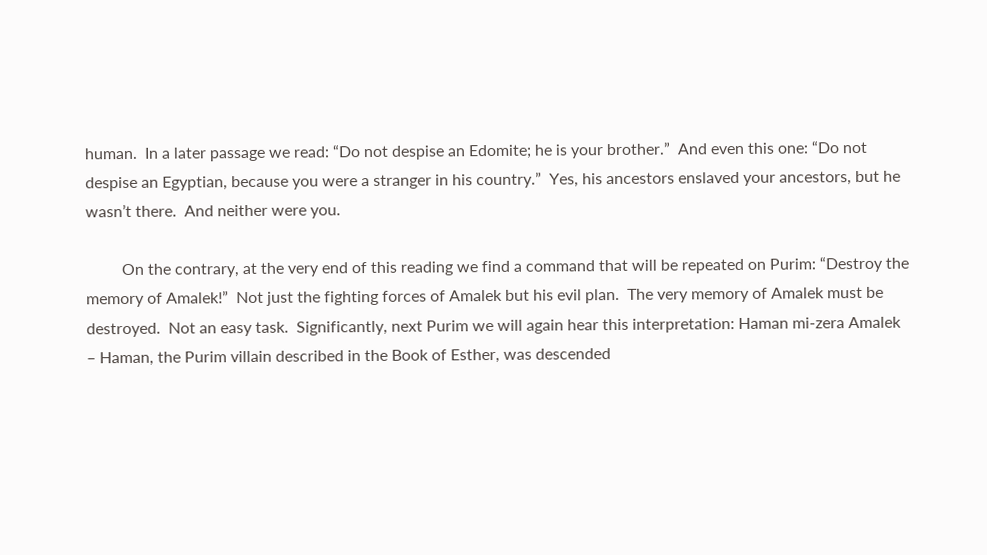human.  In a later passage we read: “Do not despise an Edomite; he is your brother.”  And even this one: “Do not despise an Egyptian, because you were a stranger in his country.”  Yes, his ancestors enslaved your ancestors, but he wasn’t there.  And neither were you.

         On the contrary, at the very end of this reading we find a command that will be repeated on Purim: “Destroy the memory of Amalek!”  Not just the fighting forces of Amalek but his evil plan.  The very memory of Amalek must be destroyed.  Not an easy task.  Significantly, next Purim we will again hear this interpretation: Haman mi-zera Amalek – Haman, the Purim villain described in the Book of Esther, was descended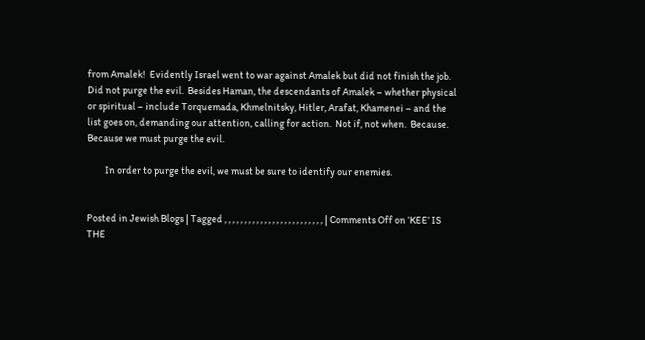from Amalek!  Evidently Israel went to war against Amalek but did not finish the job.  Did not purge the evil.  Besides Haman, the descendants of Amalek – whether physical or spiritual – include Torquemada, Khmelnitsky, Hitler, Arafat, Khamenei – and the list goes on, demanding our attention, calling for action.  Not if, not when.  Because.  Because we must purge the evil.

         In order to purge the evil, we must be sure to identify our enemies.


Posted in Jewish Blogs | Tagged , , , , , , , , , , , , , , , , , , , , , , , , , | Comments Off on ‘KEE’ IS THE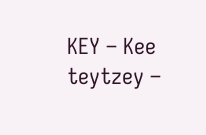KEY – Kee teytzey –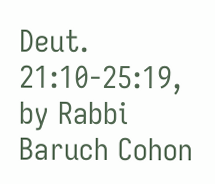Deut. 21:10-25:19, by Rabbi Baruch Cohon